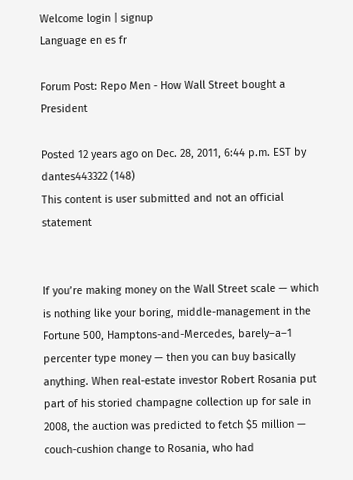Welcome login | signup
Language en es fr

Forum Post: Repo Men - How Wall Street bought a President

Posted 12 years ago on Dec. 28, 2011, 6:44 p.m. EST by dantes443322 (148)
This content is user submitted and not an official statement


If you’re making money on the Wall Street scale — which is nothing like your boring, middle-management in the Fortune 500, Hamptons-and-Mercedes, barely–a–1 percenter type money — then you can buy basically anything. When real-estate investor Robert Rosania put part of his storied champagne collection up for sale in 2008, the auction was predicted to fetch $5 million — couch-cushion change to Rosania, who had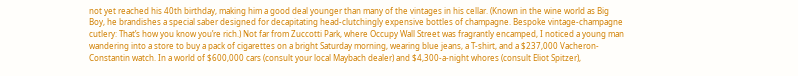not yet reached his 40th birthday, making him a good deal younger than many of the vintages in his cellar. (Known in the wine world as Big Boy, he brandishes a special saber designed for decapitating head-clutchingly expensive bottles of champagne. Bespoke vintage-champagne cutlery: That’s how you know you’re rich.) Not far from Zuccotti Park, where Occupy Wall Street was fragrantly encamped, I noticed a young man wandering into a store to buy a pack of cigarettes on a bright Saturday morning, wearing blue jeans, a T-shirt, and a $237,000 Vacheron-Constantin watch. In a world of $600,000 cars (consult your local Maybach dealer) and $4,300-a-night whores (consult Eliot Spitzer),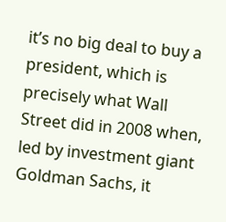it’s no big deal to buy a president, which is precisely what Wall Street did in 2008 when, led by investment giant Goldman Sachs, it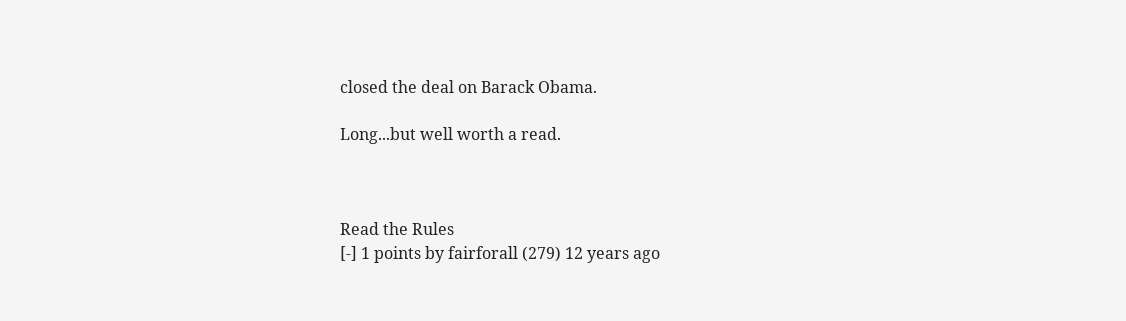closed the deal on Barack Obama.

Long...but well worth a read.



Read the Rules
[-] 1 points by fairforall (279) 12 years ago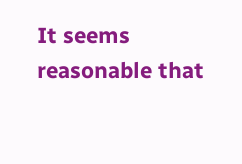It seems reasonable that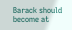Barack should become at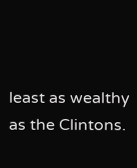least as wealthy as the Clintons.